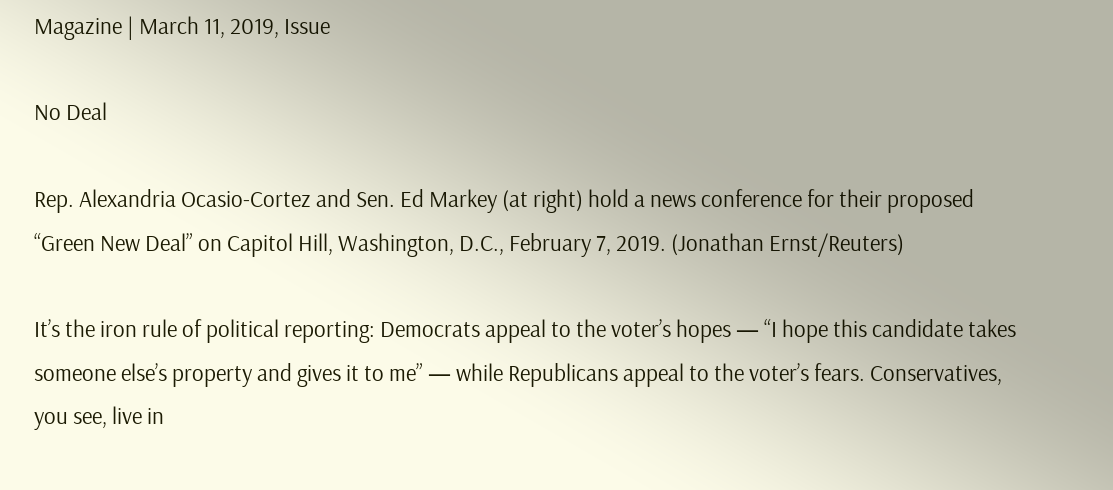Magazine | March 11, 2019, Issue

No Deal

Rep. Alexandria Ocasio-Cortez and Sen. Ed Markey (at right) hold a news conference for their proposed “Green New Deal” on Capitol Hill, Washington, D.C., February 7, 2019. (Jonathan Ernst/Reuters)

It’s the iron rule of political reporting: Democrats appeal to the voter’s hopes — “I hope this candidate takes someone else’s property and gives it to me” — while Republicans appeal to the voter’s fears. Conservatives, you see, live in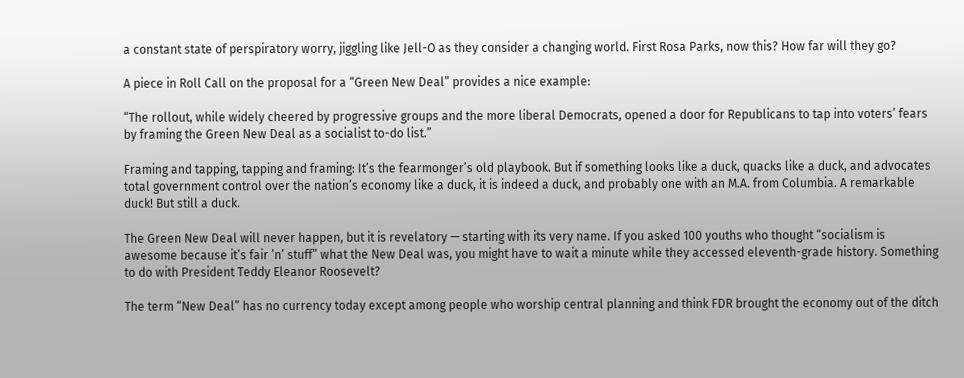a constant state of perspiratory worry, jiggling like Jell-O as they consider a changing world. First Rosa Parks, now this? How far will they go?

A piece in Roll Call on the proposal for a “Green New Deal” provides a nice example:

“The rollout, while widely cheered by progressive groups and the more liberal Democrats, opened a door for Republicans to tap into voters’ fears by framing the Green New Deal as a socialist to-do list.”

Framing and tapping, tapping and framing: It’s the fearmonger’s old playbook. But if something looks like a duck, quacks like a duck, and advocates total government control over the nation’s economy like a duck, it is indeed a duck, and probably one with an M.A. from Columbia. A remarkable duck! But still a duck.

The Green New Deal will never happen, but it is revelatory — starting with its very name. If you asked 100 youths who thought “socialism is awesome because it’s fair ’n’ stuff” what the New Deal was, you might have to wait a minute while they accessed eleventh-grade history. Something to do with President Teddy Eleanor Roosevelt?

The term “New Deal” has no currency today except among people who worship central planning and think FDR brought the economy out of the ditch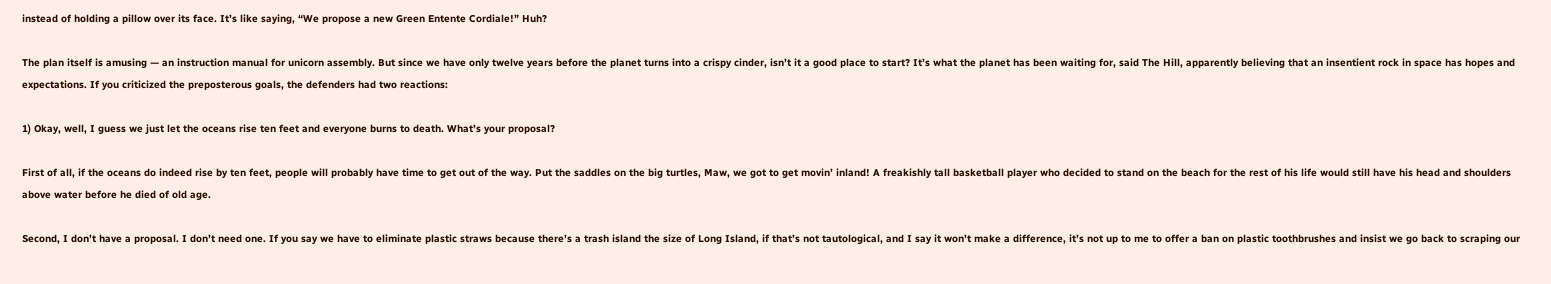instead of holding a pillow over its face. It’s like saying, “We propose a new Green Entente Cordiale!” Huh?

The plan itself is amusing — an instruction manual for unicorn assembly. But since we have only twelve years before the planet turns into a crispy cinder, isn’t it a good place to start? It’s what the planet has been waiting for, said The Hill, apparently believing that an insentient rock in space has hopes and expectations. If you criticized the preposterous goals, the defenders had two reactions:

1) Okay, well, I guess we just let the oceans rise ten feet and everyone burns to death. What’s your proposal?

First of all, if the oceans do indeed rise by ten feet, people will probably have time to get out of the way. Put the saddles on the big turtles, Maw, we got to get movin’ inland! A freakishly tall basketball player who decided to stand on the beach for the rest of his life would still have his head and shoulders above water before he died of old age.

Second, I don’t have a proposal. I don’t need one. If you say we have to eliminate plastic straws because there’s a trash island the size of Long Island, if that’s not tautological, and I say it won’t make a difference, it’s not up to me to offer a ban on plastic toothbrushes and insist we go back to scraping our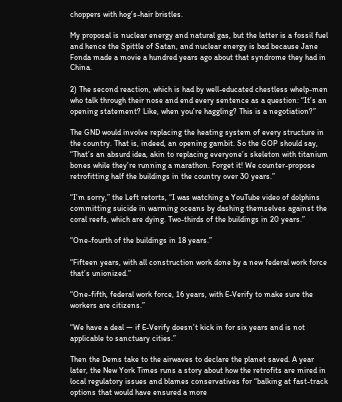choppers with hog’s-hair bristles.

My proposal is nuclear energy and natural gas, but the latter is a fossil fuel and hence the Spittle of Satan, and nuclear energy is bad because Jane Fonda made a movie a hundred years ago about that syndrome they had in China.

2) The second reaction, which is had by well-educated chestless whelp-men who talk through their nose and end every sentence as a question: “It’s an opening statement? Like, when you’re haggling? This is a negotiation?”

The GND would involve replacing the heating system of every structure in the country. That is, indeed, an opening gambit. So the GOP should say, “That’s an absurd idea, akin to replacing everyone’s skeleton with titanium bones while they’re running a marathon. Forget it! We counter-propose retrofitting half the buildings in the country over 30 years.”

“I’m sorry,” the Left retorts, “I was watching a YouTube video of dolphins committing suicide in warming oceans by dashing themselves against the coral reefs, which are dying. Two-thirds of the buildings in 20 years.”

“One-fourth of the buildings in 18 years.”

“Fifteen years, with all construction work done by a new federal work force that’s unionized.”

“One-fifth, federal work force, 16 years, with E-Verify to make sure the workers are citizens.”

“We have a deal — if E-Verify doesn’t kick in for six years and is not applicable to sanctuary cities.”

Then the Dems take to the airwaves to declare the planet saved. A year later, the New York Times runs a story about how the retrofits are mired in local regulatory issues and blames conservatives for “balking at fast-track options that would have ensured a more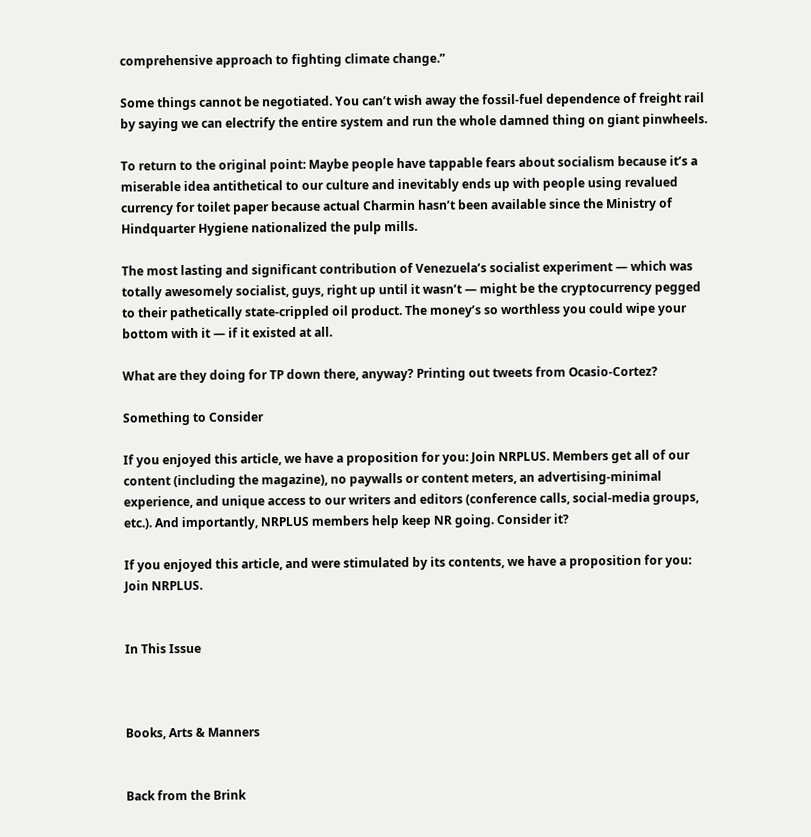comprehensive approach to fighting climate change.”

Some things cannot be negotiated. You can’t wish away the fossil-fuel dependence of freight rail by saying we can electrify the entire system and run the whole damned thing on giant pinwheels.

To return to the original point: Maybe people have tappable fears about socialism because it’s a miserable idea antithetical to our culture and inevitably ends up with people using revalued currency for toilet paper because actual Charmin hasn’t been available since the Ministry of Hindquarter Hygiene nationalized the pulp mills.

The most lasting and significant contribution of Venezuela’s socialist experiment — which was totally awesomely socialist, guys, right up until it wasn’t — might be the cryptocurrency pegged to their pathetically state-crippled oil product. The money’s so worthless you could wipe your bottom with it — if it existed at all.

What are they doing for TP down there, anyway? Printing out tweets from Ocasio-Cortez?

Something to Consider

If you enjoyed this article, we have a proposition for you: Join NRPLUS. Members get all of our content (including the magazine), no paywalls or content meters, an advertising-minimal experience, and unique access to our writers and editors (conference calls, social-media groups, etc.). And importantly, NRPLUS members help keep NR going. Consider it?

If you enjoyed this article, and were stimulated by its contents, we have a proposition for you: Join NRPLUS.


In This Issue



Books, Arts & Manners


Back from the Brink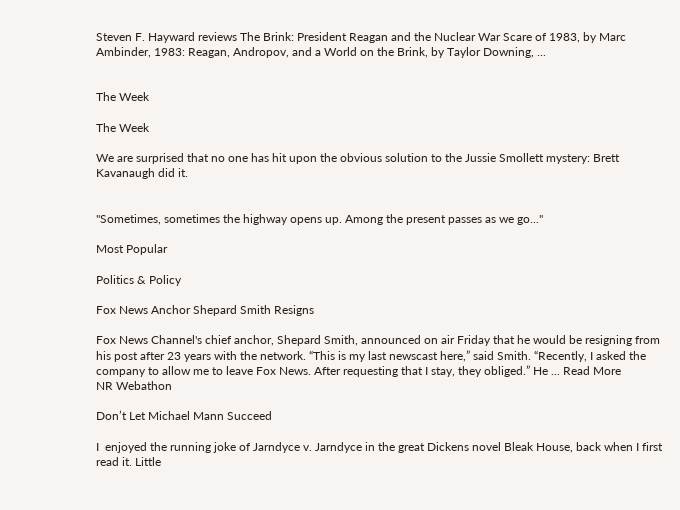Steven F. Hayward reviews The Brink: President Reagan and the Nuclear War Scare of 1983, by Marc Ambinder, 1983: Reagan, Andropov, and a World on the Brink, by Taylor Downing, ...


The Week

The Week

We are surprised that no one has hit upon the obvious solution to the Jussie Smollett mystery: Brett Kavanaugh did it.


"Sometimes, sometimes the highway opens up. Among the present passes as we go..."

Most Popular

Politics & Policy

Fox News Anchor Shepard Smith Resigns

Fox News Channel's chief anchor, Shepard Smith, announced on air Friday that he would be resigning from his post after 23 years with the network. “This is my last newscast here,” said Smith. “Recently, I asked the company to allow me to leave Fox News. After requesting that I stay, they obliged.” He ... Read More
NR Webathon

Don’t Let Michael Mann Succeed

I  enjoyed the running joke of Jarndyce v. Jarndyce in the great Dickens novel Bleak House, back when I first read it. Little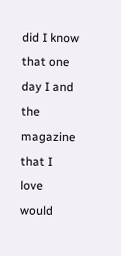did I know that one day I and the magazine that I love would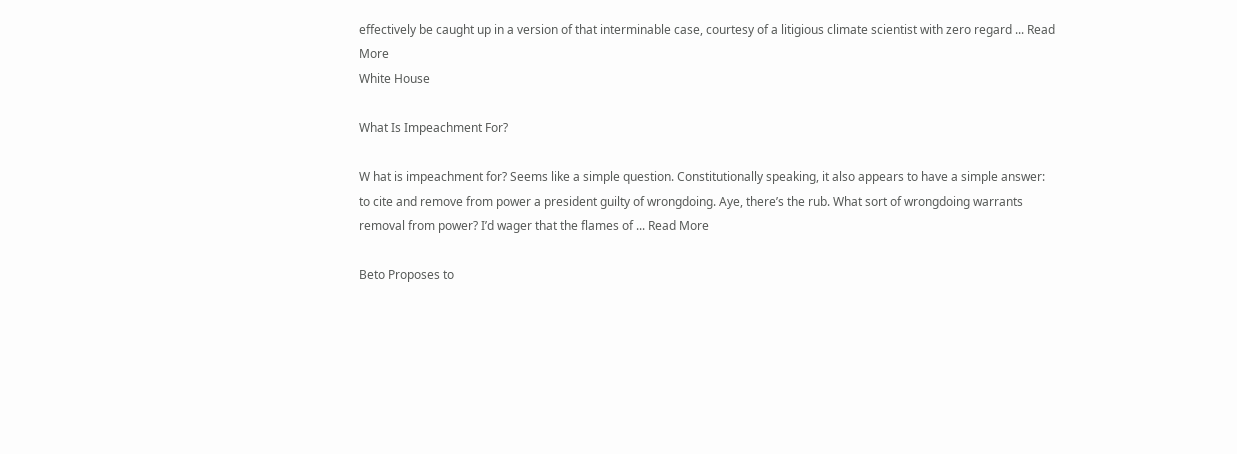effectively be caught up in a version of that interminable case, courtesy of a litigious climate scientist with zero regard ... Read More
White House

What Is Impeachment For?

W hat is impeachment for? Seems like a simple question. Constitutionally speaking, it also appears to have a simple answer: to cite and remove from power a president guilty of wrongdoing. Aye, there’s the rub. What sort of wrongdoing warrants removal from power? I’d wager that the flames of ... Read More

Beto Proposes to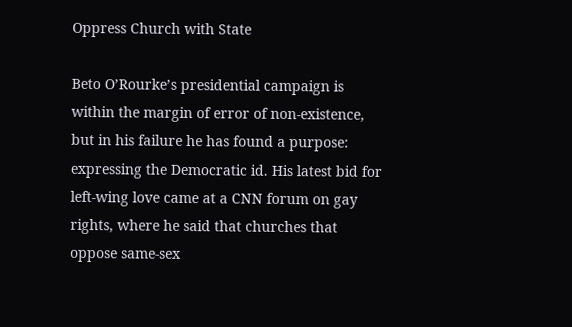Oppress Church with State

Beto O’Rourke’s presidential campaign is within the margin of error of non-existence, but in his failure he has found a purpose: expressing the Democratic id. His latest bid for left-wing love came at a CNN forum on gay rights, where he said that churches that oppose same-sex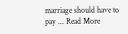marriage should have to pay ... Read More